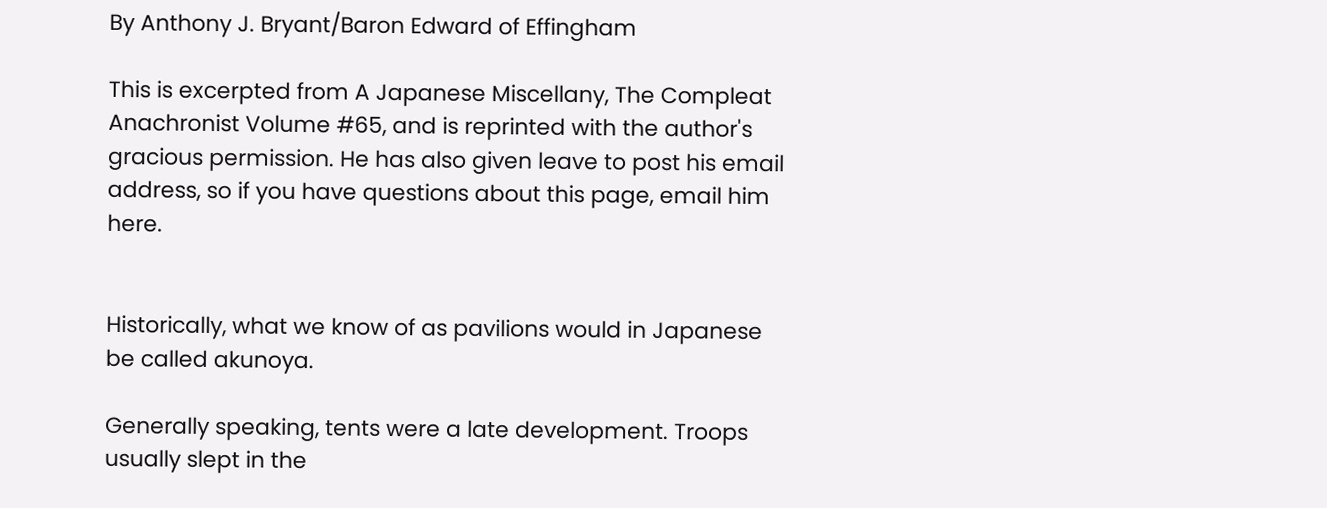By Anthony J. Bryant/Baron Edward of Effingham

This is excerpted from A Japanese Miscellany, The Compleat Anachronist Volume #65, and is reprinted with the author's gracious permission. He has also given leave to post his email address, so if you have questions about this page, email him here.


Historically, what we know of as pavilions would in Japanese be called akunoya.

Generally speaking, tents were a late development. Troops usually slept in the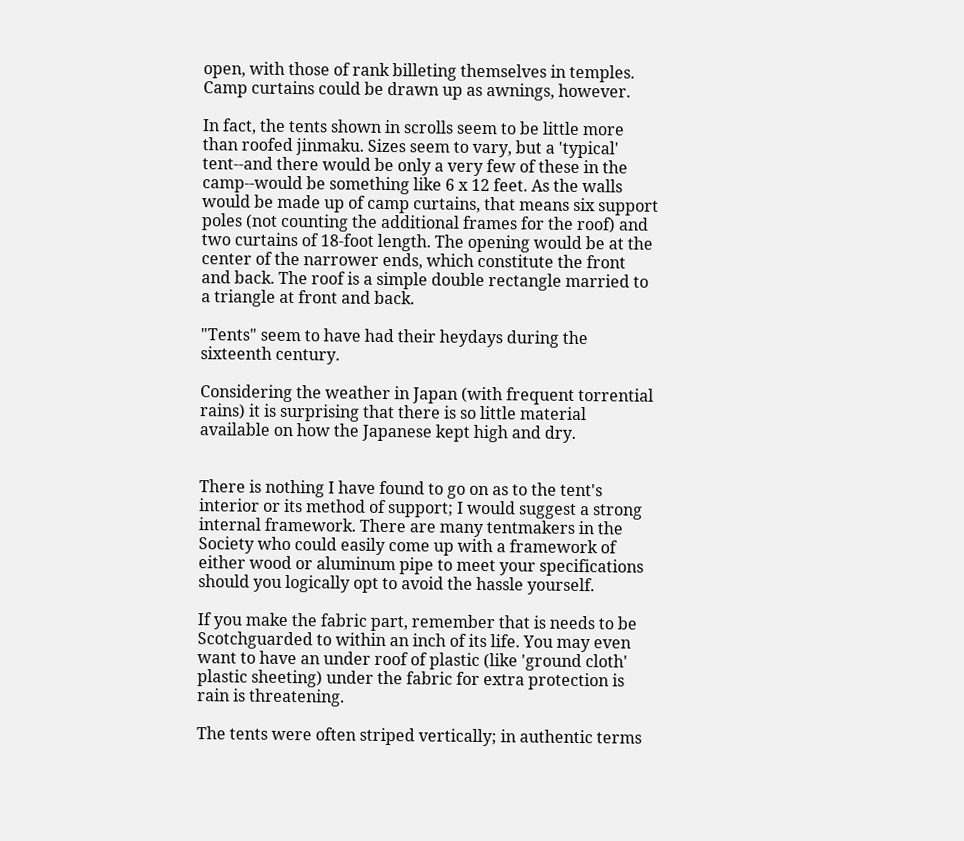open, with those of rank billeting themselves in temples. Camp curtains could be drawn up as awnings, however.

In fact, the tents shown in scrolls seem to be little more than roofed jinmaku. Sizes seem to vary, but a 'typical' tent--and there would be only a very few of these in the camp--would be something like 6 x 12 feet. As the walls would be made up of camp curtains, that means six support poles (not counting the additional frames for the roof) and two curtains of 18-foot length. The opening would be at the center of the narrower ends, which constitute the front and back. The roof is a simple double rectangle married to a triangle at front and back.

"Tents" seem to have had their heydays during the sixteenth century.

Considering the weather in Japan (with frequent torrential rains) it is surprising that there is so little material available on how the Japanese kept high and dry.


There is nothing I have found to go on as to the tent's interior or its method of support; I would suggest a strong internal framework. There are many tentmakers in the Society who could easily come up with a framework of either wood or aluminum pipe to meet your specifications should you logically opt to avoid the hassle yourself.

If you make the fabric part, remember that is needs to be Scotchguarded to within an inch of its life. You may even want to have an under roof of plastic (like 'ground cloth' plastic sheeting) under the fabric for extra protection is rain is threatening.

The tents were often striped vertically; in authentic terms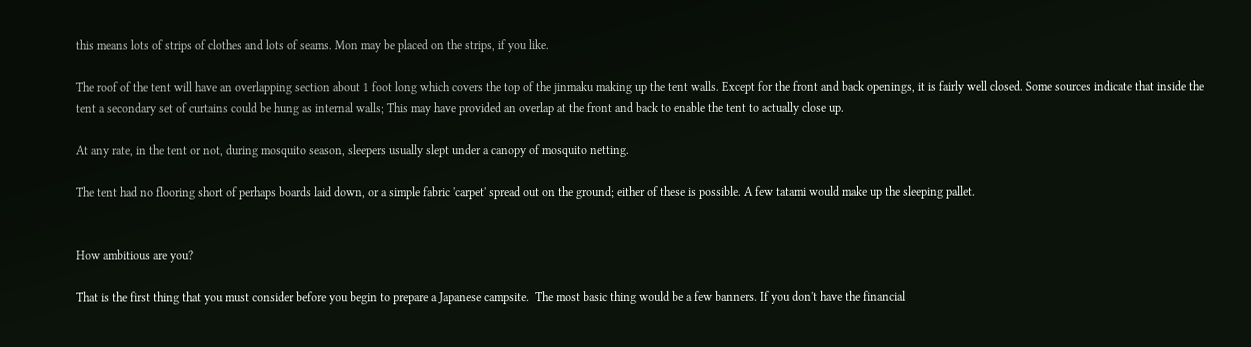this means lots of strips of clothes and lots of seams. Mon may be placed on the strips, if you like.

The roof of the tent will have an overlapping section about 1 foot long which covers the top of the jinmaku making up the tent walls. Except for the front and back openings, it is fairly well closed. Some sources indicate that inside the tent a secondary set of curtains could be hung as internal walls; This may have provided an overlap at the front and back to enable the tent to actually close up.

At any rate, in the tent or not, during mosquito season, sleepers usually slept under a canopy of mosquito netting.

The tent had no flooring short of perhaps boards laid down, or a simple fabric 'carpet' spread out on the ground; either of these is possible. A few tatami would make up the sleeping pallet.


How ambitious are you?

That is the first thing that you must consider before you begin to prepare a Japanese campsite.  The most basic thing would be a few banners. If you don't have the financial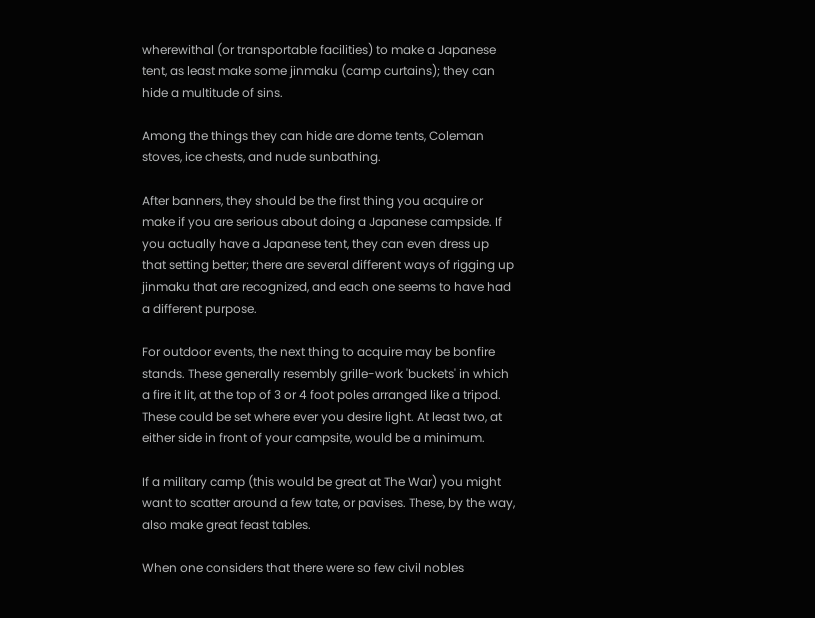wherewithal (or transportable facilities) to make a Japanese tent, as least make some jinmaku (camp curtains); they can hide a multitude of sins.

Among the things they can hide are dome tents, Coleman stoves, ice chests, and nude sunbathing.

After banners, they should be the first thing you acquire or make if you are serious about doing a Japanese campside. If you actually have a Japanese tent, they can even dress up that setting better; there are several different ways of rigging up jinmaku that are recognized, and each one seems to have had a different purpose.

For outdoor events, the next thing to acquire may be bonfire stands. These generally resembly grille-work 'buckets' in which a fire it lit, at the top of 3 or 4 foot poles arranged like a tripod. These could be set where ever you desire light. At least two, at either side in front of your campsite, would be a minimum.

If a military camp (this would be great at The War) you might want to scatter around a few tate, or pavises. These, by the way, also make great feast tables.

When one considers that there were so few civil nobles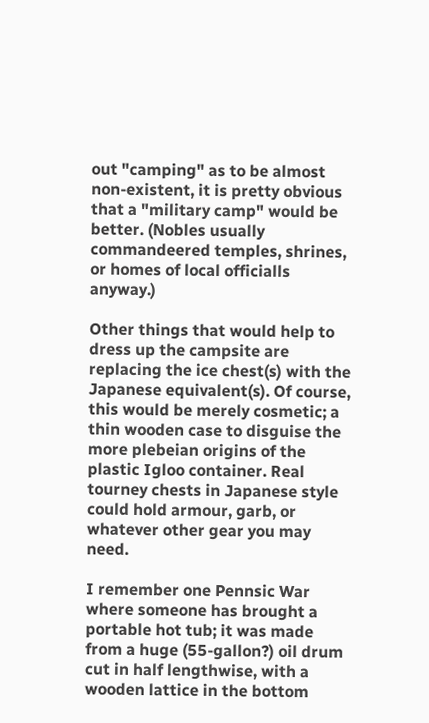out "camping" as to be almost non-existent, it is pretty obvious that a "military camp" would be better. (Nobles usually commandeered temples, shrines, or homes of local officialls anyway.)

Other things that would help to dress up the campsite are replacing the ice chest(s) with the Japanese equivalent(s). Of course, this would be merely cosmetic; a thin wooden case to disguise the more plebeian origins of the plastic Igloo container. Real tourney chests in Japanese style could hold armour, garb, or whatever other gear you may need.

I remember one Pennsic War where someone has brought a portable hot tub; it was made from a huge (55-gallon?) oil drum cut in half lengthwise, with a wooden lattice in the bottom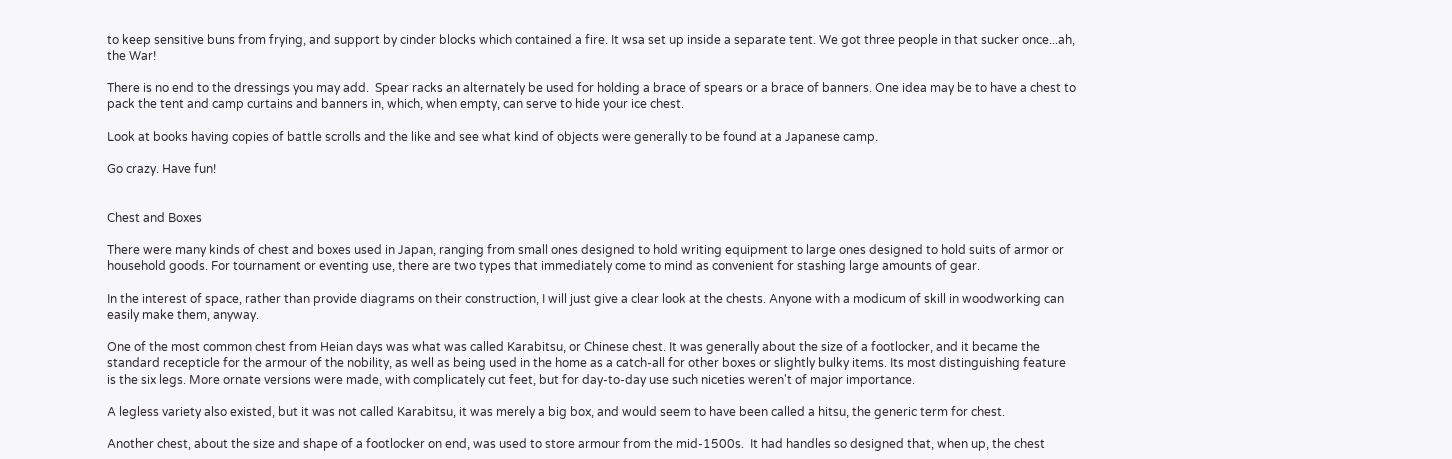to keep sensitive buns from frying, and support by cinder blocks which contained a fire. It wsa set up inside a separate tent. We got three people in that sucker once...ah, the War!

There is no end to the dressings you may add.  Spear racks an alternately be used for holding a brace of spears or a brace of banners. One idea may be to have a chest to pack the tent and camp curtains and banners in, which, when empty, can serve to hide your ice chest.

Look at books having copies of battle scrolls and the like and see what kind of objects were generally to be found at a Japanese camp.

Go crazy. Have fun!


Chest and Boxes

There were many kinds of chest and boxes used in Japan, ranging from small ones designed to hold writing equipment to large ones designed to hold suits of armor or household goods. For tournament or eventing use, there are two types that immediately come to mind as convenient for stashing large amounts of gear.

In the interest of space, rather than provide diagrams on their construction, I will just give a clear look at the chests. Anyone with a modicum of skill in woodworking can easily make them, anyway.

One of the most common chest from Heian days was what was called Karabitsu, or Chinese chest. It was generally about the size of a footlocker, and it became the standard recepticle for the armour of the nobility, as well as being used in the home as a catch-all for other boxes or slightly bulky items. Its most distinguishing feature is the six legs. More ornate versions were made, with complicately cut feet, but for day-to-day use such niceties weren't of major importance.

A legless variety also existed, but it was not called Karabitsu, it was merely a big box, and would seem to have been called a hitsu, the generic term for chest.

Another chest, about the size and shape of a footlocker on end, was used to store armour from the mid-1500s.  It had handles so designed that, when up, the chest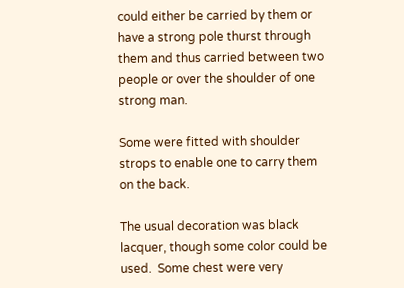could either be carried by them or have a strong pole thurst through them and thus carried between two people or over the shoulder of one strong man.

Some were fitted with shoulder strops to enable one to carry them on the back.

The usual decoration was black lacquer, though some color could be used.  Some chest were very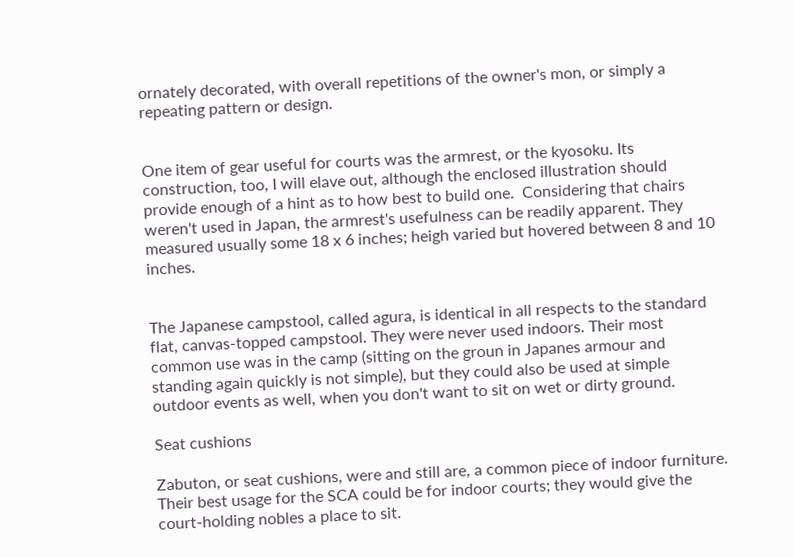ornately decorated, with overall repetitions of the owner's mon, or simply a repeating pattern or design.


One item of gear useful for courts was the armrest, or the kyosoku. Its construction, too, I will elave out, although the enclosed illustration should provide enough of a hint as to how best to build one.  Considering that chairs weren't used in Japan, the armrest's usefulness can be readily apparent. They measured usually some 18 x 6 inches; heigh varied but hovered between 8 and 10 inches.


The Japanese campstool, called agura, is identical in all respects to the standard flat, canvas-topped campstool. They were never used indoors. Their most common use was in the camp (sitting on the groun in Japanes armour and standing again quickly is not simple), but they could also be used at simple outdoor events as well, when you don't want to sit on wet or dirty ground.

Seat cushions

Zabuton, or seat cushions, were and still are, a common piece of indoor furniture. Their best usage for the SCA could be for indoor courts; they would give the court-holding nobles a place to sit.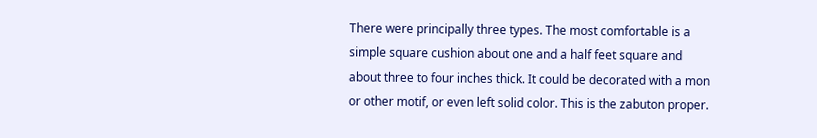There were principally three types. The most comfortable is a simple square cushion about one and a half feet square and about three to four inches thick. It could be decorated with a mon or other motif, or even left solid color. This is the zabuton proper.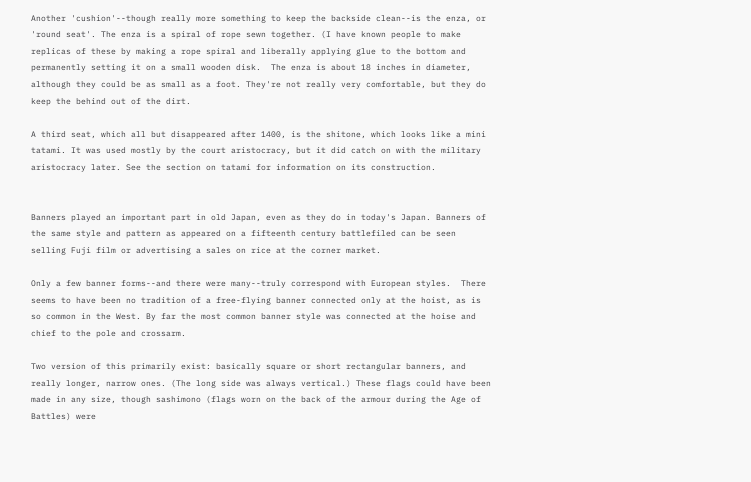Another 'cushion'--though really more something to keep the backside clean--is the enza, or 'round seat'. The enza is a spiral of rope sewn together. (I have known people to make replicas of these by making a rope spiral and liberally applying glue to the bottom and permanently setting it on a small wooden disk.  The enza is about 18 inches in diameter, although they could be as small as a foot. They're not really very comfortable, but they do keep the behind out of the dirt.

A third seat, which all but disappeared after 1400, is the shitone, which looks like a mini tatami. It was used mostly by the court aristocracy, but it did catch on with the military aristocracy later. See the section on tatami for information on its construction.


Banners played an important part in old Japan, even as they do in today's Japan. Banners of the same style and pattern as appeared on a fifteenth century battlefiled can be seen selling Fuji film or advertising a sales on rice at the corner market.

Only a few banner forms--and there were many--truly correspond with European styles.  There seems to have been no tradition of a free-flying banner connected only at the hoist, as is so common in the West. By far the most common banner style was connected at the hoise and chief to the pole and crossarm.

Two version of this primarily exist: basically square or short rectangular banners, and really longer, narrow ones. (The long side was always vertical.) These flags could have been made in any size, though sashimono (flags worn on the back of the armour during the Age of Battles) were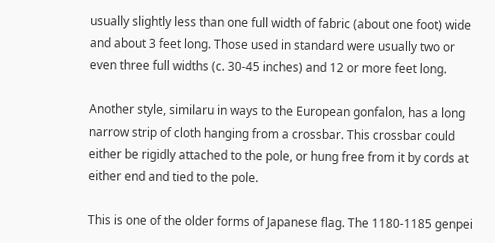usually slightly less than one full width of fabric (about one foot) wide and about 3 feet long. Those used in standard were usually two or even three full widths (c. 30-45 inches) and 12 or more feet long.

Another style, similaru in ways to the European gonfalon, has a long narrow strip of cloth hanging from a crossbar. This crossbar could either be rigidly attached to the pole, or hung free from it by cords at either end and tied to the pole.

This is one of the older forms of Japanese flag. The 1180-1185 genpei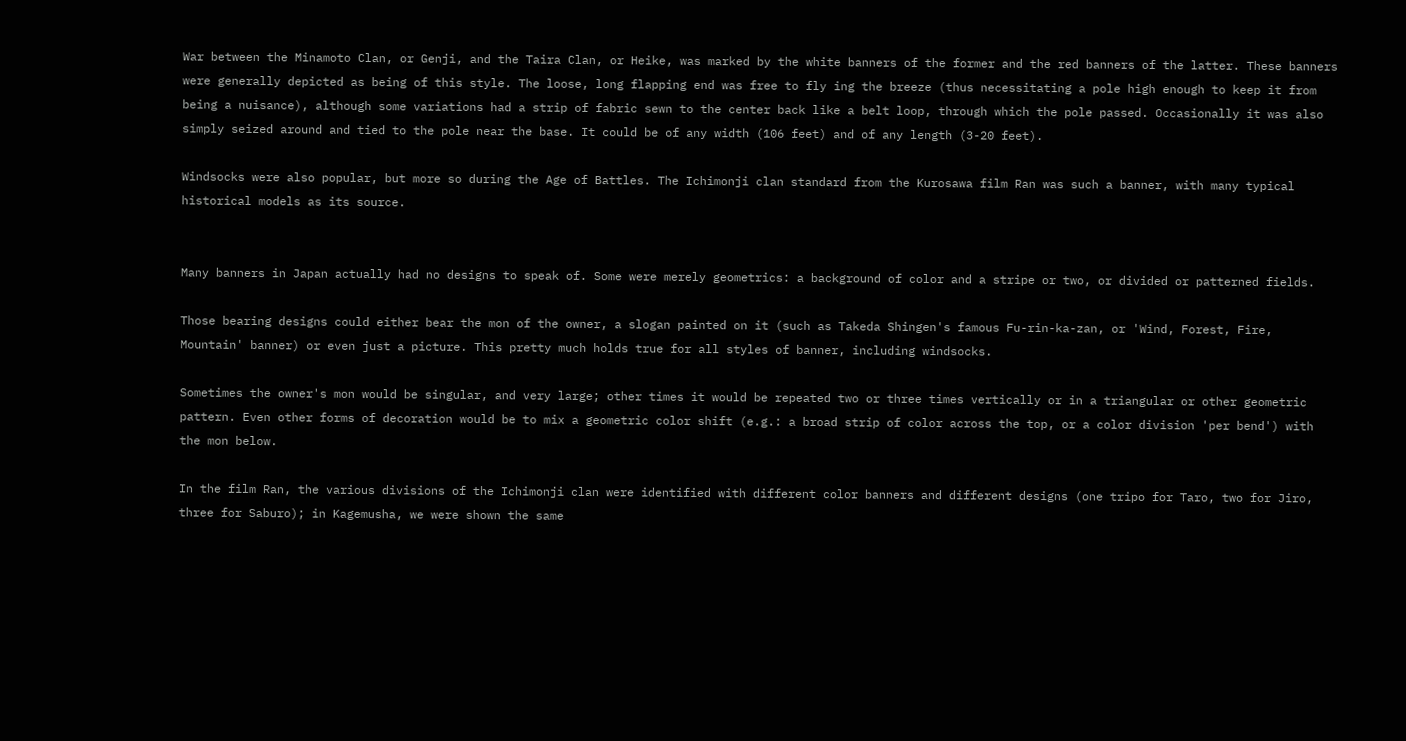War between the Minamoto Clan, or Genji, and the Taira Clan, or Heike, was marked by the white banners of the former and the red banners of the latter. These banners were generally depicted as being of this style. The loose, long flapping end was free to fly ing the breeze (thus necessitating a pole high enough to keep it from being a nuisance), although some variations had a strip of fabric sewn to the center back like a belt loop, through which the pole passed. Occasionally it was also simply seized around and tied to the pole near the base. It could be of any width (106 feet) and of any length (3-20 feet).

Windsocks were also popular, but more so during the Age of Battles. The Ichimonji clan standard from the Kurosawa film Ran was such a banner, with many typical historical models as its source.


Many banners in Japan actually had no designs to speak of. Some were merely geometrics: a background of color and a stripe or two, or divided or patterned fields.

Those bearing designs could either bear the mon of the owner, a slogan painted on it (such as Takeda Shingen's famous Fu-rin-ka-zan, or 'Wind, Forest, Fire, Mountain' banner) or even just a picture. This pretty much holds true for all styles of banner, including windsocks.

Sometimes the owner's mon would be singular, and very large; other times it would be repeated two or three times vertically or in a triangular or other geometric pattern. Even other forms of decoration would be to mix a geometric color shift (e.g.: a broad strip of color across the top, or a color division 'per bend') with the mon below.

In the film Ran, the various divisions of the Ichimonji clan were identified with different color banners and different designs (one tripo for Taro, two for Jiro, three for Saburo); in Kagemusha, we were shown the same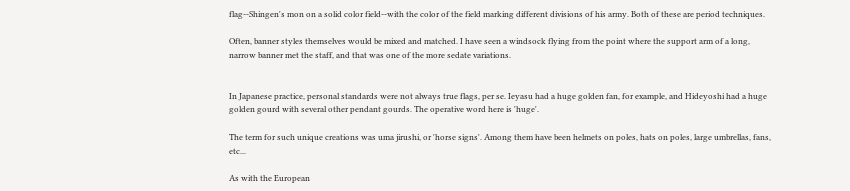flag--Shingen's mon on a solid color field--with the color of the field marking different divisions of his army. Both of these are period techniques.

Often, banner styles themselves would be mixed and matched. I have seen a windsock flying from the point where the support arm of a long, narrow banner met the staff, and that was one of the more sedate variations.


In Japanese practice, personal standards were not always true flags, per se. Ieyasu had a huge golden fan, for example, and Hideyoshi had a huge golden gourd with several other pendant gourds. The operative word here is 'huge'.

The term for such unique creations was uma jirushi, or 'horse signs'. Among them have been helmets on poles, hats on poles, large umbrellas, fans, etc...

As with the European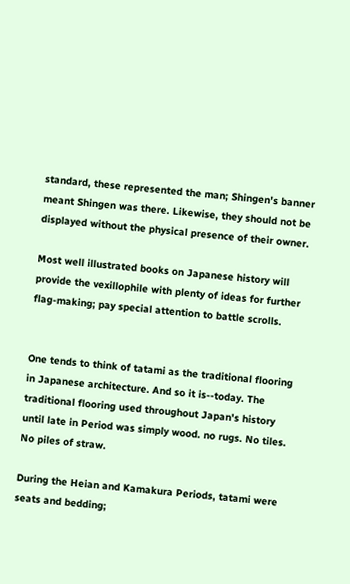standard, these represented the man; Shingen's banner meant Shingen was there. Likewise, they should not be displayed without the physical presence of their owner.

Most well illustrated books on Japanese history will provide the vexillophile with plenty of ideas for further flag-making; pay special attention to battle scrolls.


One tends to think of tatami as the traditional flooring in Japanese architecture. And so it is--today. The traditional flooring used throughout Japan's history until late in Period was simply wood. no rugs. No tiles. No piles of straw.

During the Heian and Kamakura Periods, tatami were seats and bedding;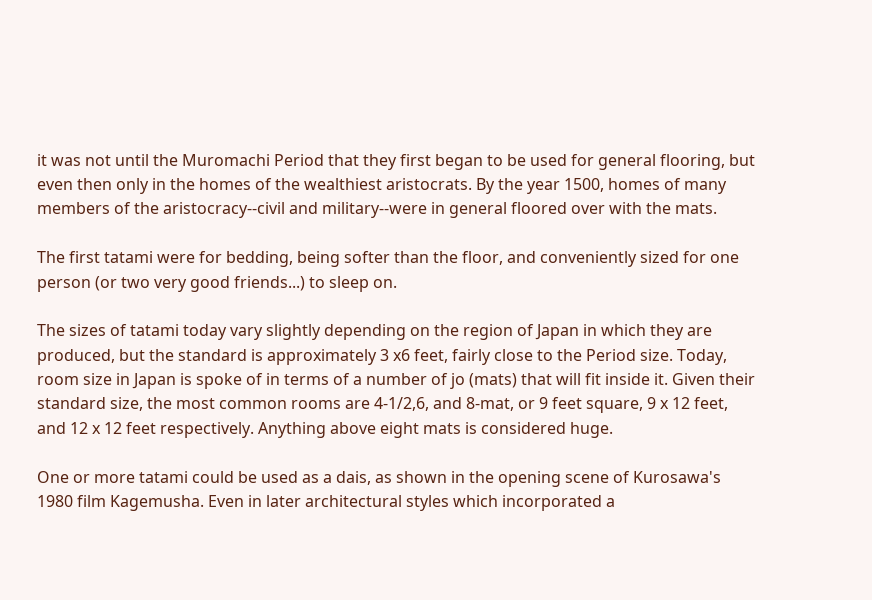it was not until the Muromachi Period that they first began to be used for general flooring, but even then only in the homes of the wealthiest aristocrats. By the year 1500, homes of many members of the aristocracy--civil and military--were in general floored over with the mats.

The first tatami were for bedding, being softer than the floor, and conveniently sized for one person (or two very good friends...) to sleep on.

The sizes of tatami today vary slightly depending on the region of Japan in which they are produced, but the standard is approximately 3 x6 feet, fairly close to the Period size. Today, room size in Japan is spoke of in terms of a number of jo (mats) that will fit inside it. Given their standard size, the most common rooms are 4-1/2,6, and 8-mat, or 9 feet square, 9 x 12 feet, and 12 x 12 feet respectively. Anything above eight mats is considered huge.

One or more tatami could be used as a dais, as shown in the opening scene of Kurosawa's 1980 film Kagemusha. Even in later architectural styles which incorporated a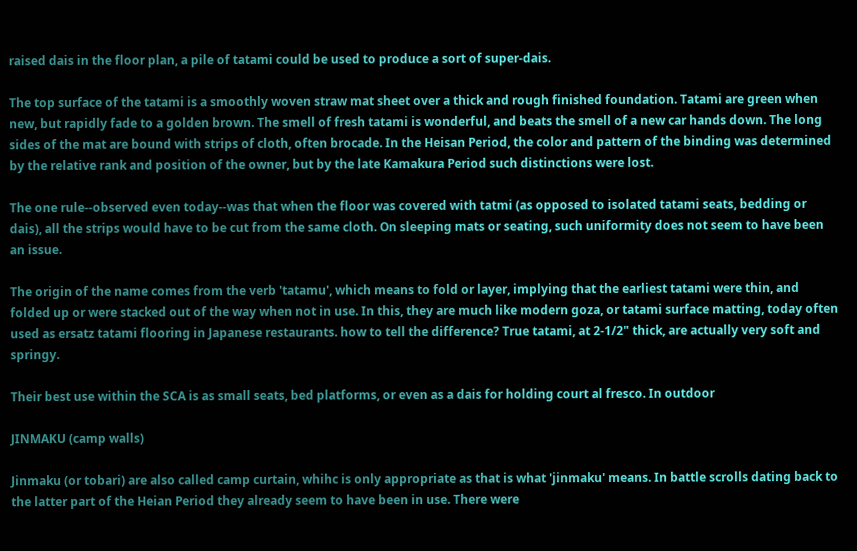raised dais in the floor plan, a pile of tatami could be used to produce a sort of super-dais.

The top surface of the tatami is a smoothly woven straw mat sheet over a thick and rough finished foundation. Tatami are green when new, but rapidly fade to a golden brown. The smell of fresh tatami is wonderful, and beats the smell of a new car hands down. The long sides of the mat are bound with strips of cloth, often brocade. In the Heisan Period, the color and pattern of the binding was determined by the relative rank and position of the owner, but by the late Kamakura Period such distinctions were lost.

The one rule--observed even today--was that when the floor was covered with tatmi (as opposed to isolated tatami seats, bedding or dais), all the strips would have to be cut from the same cloth. On sleeping mats or seating, such uniformity does not seem to have been an issue.

The origin of the name comes from the verb 'tatamu', which means to fold or layer, implying that the earliest tatami were thin, and folded up or were stacked out of the way when not in use. In this, they are much like modern goza, or tatami surface matting, today often used as ersatz tatami flooring in Japanese restaurants. how to tell the difference? True tatami, at 2-1/2" thick, are actually very soft and springy.

Their best use within the SCA is as small seats, bed platforms, or even as a dais for holding court al fresco. In outdoor

JINMAKU (camp walls)

Jinmaku (or tobari) are also called camp curtain, whihc is only appropriate as that is what 'jinmaku' means. In battle scrolls dating back to the latter part of the Heian Period they already seem to have been in use. There were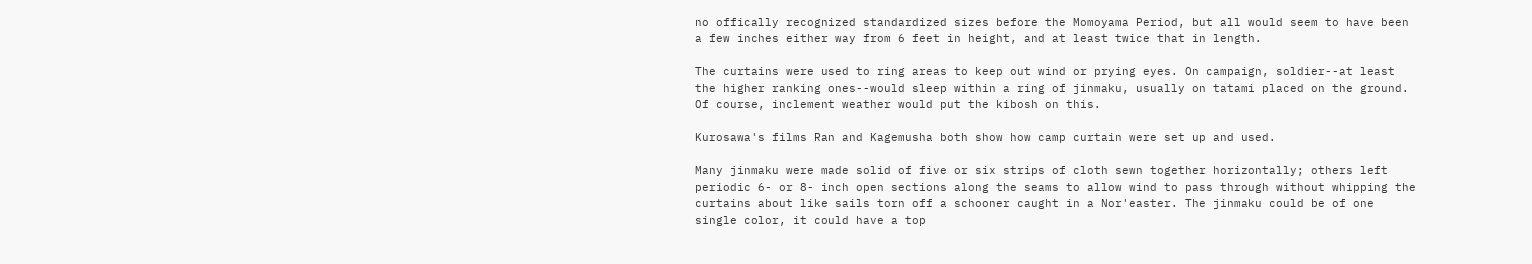no offically recognized standardized sizes before the Momoyama Period, but all would seem to have been a few inches either way from 6 feet in height, and at least twice that in length.

The curtains were used to ring areas to keep out wind or prying eyes. On campaign, soldier--at least the higher ranking ones--would sleep within a ring of jinmaku, usually on tatami placed on the ground. Of course, inclement weather would put the kibosh on this.

Kurosawa's films Ran and Kagemusha both show how camp curtain were set up and used.

Many jinmaku were made solid of five or six strips of cloth sewn together horizontally; others left periodic 6- or 8- inch open sections along the seams to allow wind to pass through without whipping the curtains about like sails torn off a schooner caught in a Nor'easter. The jinmaku could be of one single color, it could have a top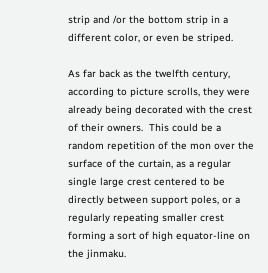strip and /or the bottom strip in a different color, or even be striped.

As far back as the twelfth century, according to picture scrolls, they were already being decorated with the crest of their owners.  This could be a random repetition of the mon over the surface of the curtain, as a regular single large crest centered to be directly between support poles, or a regularly repeating smaller crest forming a sort of high equator-line on the jinmaku.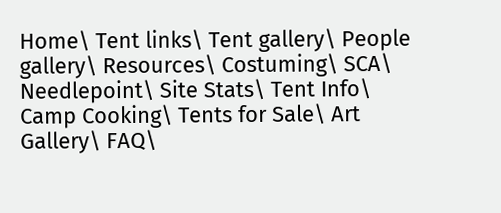Home\ Tent links\ Tent gallery\ People gallery\ Resources\ Costuming\ SCA\ Needlepoint\ Site Stats\ Tent Info\ Camp Cooking\ Tents for Sale\ Art Gallery\ FAQ\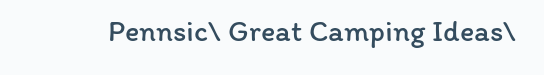Pennsic\ Great Camping Ideas\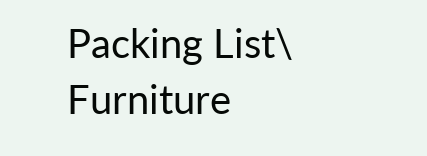Packing List\ Furniture